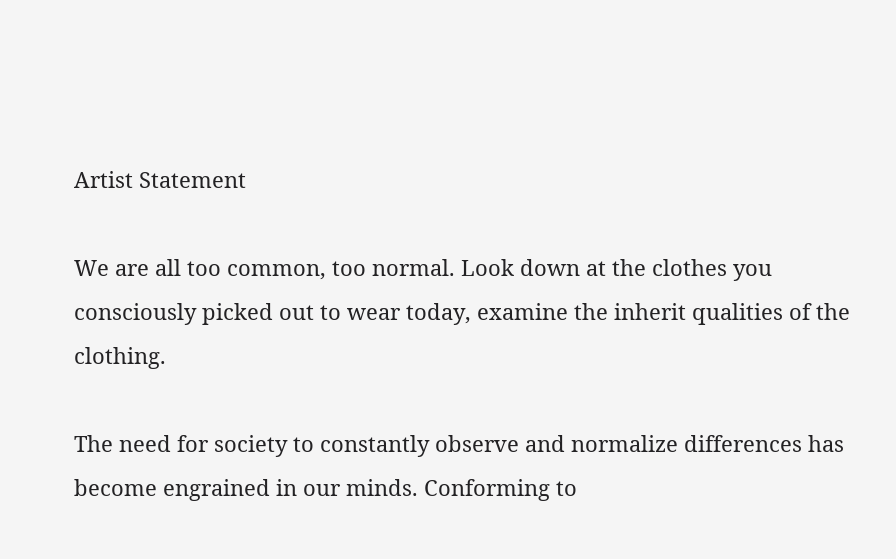Artist Statement

We are all too common, too normal. Look down at the clothes you consciously picked out to wear today, examine the inherit qualities of the clothing.

The need for society to constantly observe and normalize differences has become engrained in our minds. Conforming to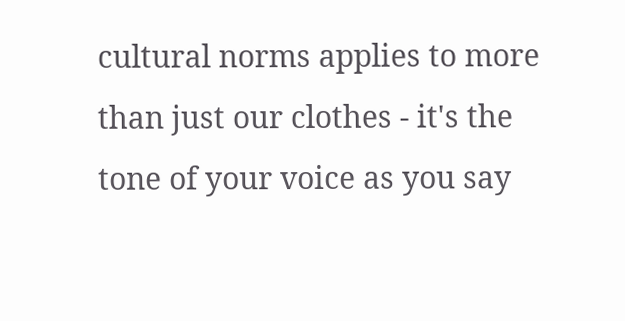cultural norms applies to more than just our clothes - it's the tone of your voice as you say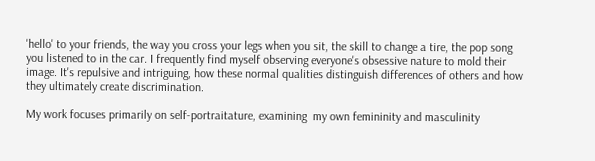'hello' to your friends, the way you cross your legs when you sit, the skill to change a tire, the pop song you listened to in the car. I frequently find myself observing everyone's obsessive nature to mold their image. It's repulsive and intriguing, how these normal qualities distinguish differences of others and how they ultimately create discrimination.

My work focuses primarily on self-portraitature, examining  my own femininity and masculinity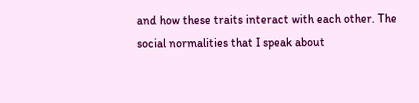and how these traits interact with each other. The social normalities that I speak about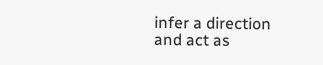infer a direction and act as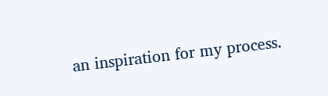an inspiration for my process.